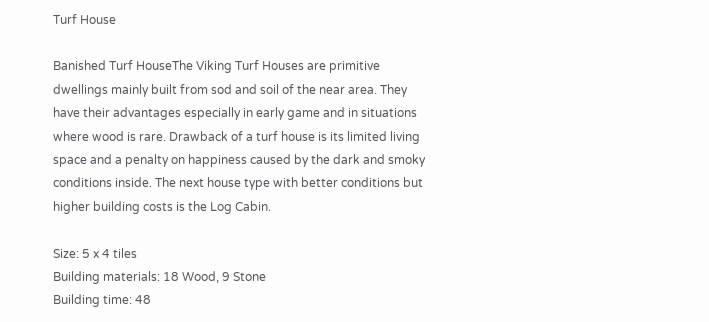Turf House

Banished Turf HouseThe Viking Turf Houses are primitive dwellings mainly built from sod and soil of the near area. They have their advantages especially in early game and in situations where wood is rare. Drawback of a turf house is its limited living space and a penalty on happiness caused by the dark and smoky conditions inside. The next house type with better conditions but higher building costs is the Log Cabin.

Size: 5 x 4 tiles
Building materials: 18 Wood, 9 Stone
Building time: 48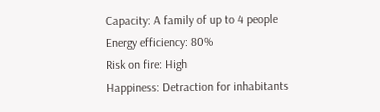Capacity: A family of up to 4 people
Energy efficiency: 80%
Risk on fire: High
Happiness: Detraction for inhabitants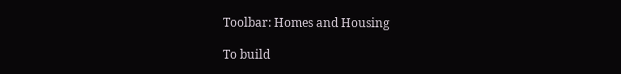Toolbar: Homes and Housing

To build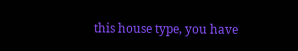this house type, you have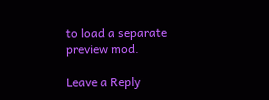to load a separate preview mod.

Leave a Reply